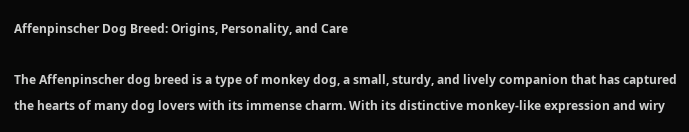Affenpinscher Dog Breed: Origins, Personality, and Care

The Affenpinscher dog breed is a type of monkey dog, a small, sturdy, and lively companion that has captured the hearts of many dog lovers with its immense charm. With its distinctive monkey-like expression and wiry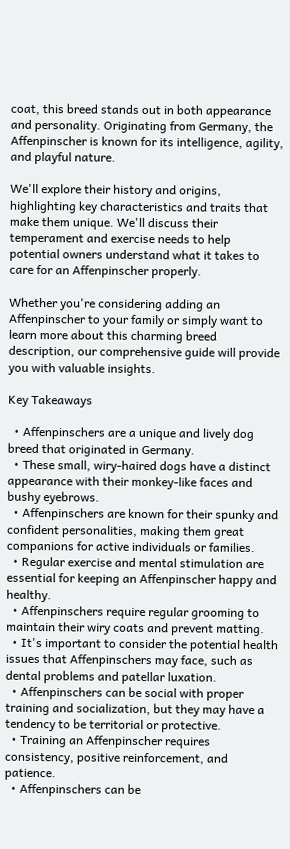coat, this breed stands out in both appearance and personality. Originating from Germany, the Affenpinscher is known for its intelligence, agility, and playful nature.

We'll explore their history and origins, highlighting key characteristics and traits that make them unique. We'll discuss their temperament and exercise needs to help potential owners understand what it takes to care for an Affenpinscher properly.

Whether you're considering adding an Affenpinscher to your family or simply want to learn more about this charming breed description, our comprehensive guide will provide you with valuable insights.

Key Takeaways

  • Affenpinschers are a unique and lively dog breed that originated in Germany.
  • These small, wiry-haired dogs have a distinct appearance with their monkey-like faces and bushy eyebrows.
  • Affenpinschers are known for their spunky and confident personalities, making them great companions for active individuals or families.
  • Regular exercise and mental stimulation are essential for keeping an Affenpinscher happy and healthy.
  • Affenpinschers require regular grooming to maintain their wiry coats and prevent matting.
  • It's important to consider the potential health issues that Affenpinschers may face, such as dental problems and patellar luxation.
  • Affenpinschers can be social with proper training and socialization, but they may have a tendency to be territorial or protective.
  • Training an Affenpinscher requires consistency, positive reinforcement, and patience.
  • Affenpinschers can be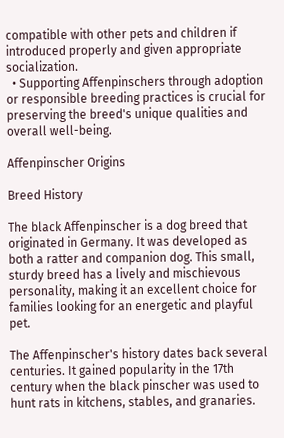compatible with other pets and children if introduced properly and given appropriate socialization.
  • Supporting Affenpinschers through adoption or responsible breeding practices is crucial for preserving the breed's unique qualities and overall well-being.

Affenpinscher Origins

Breed History

The black Affenpinscher is a dog breed that originated in Germany. It was developed as both a ratter and companion dog. This small, sturdy breed has a lively and mischievous personality, making it an excellent choice for families looking for an energetic and playful pet.

The Affenpinscher's history dates back several centuries. It gained popularity in the 17th century when the black pinscher was used to hunt rats in kitchens, stables, and granaries.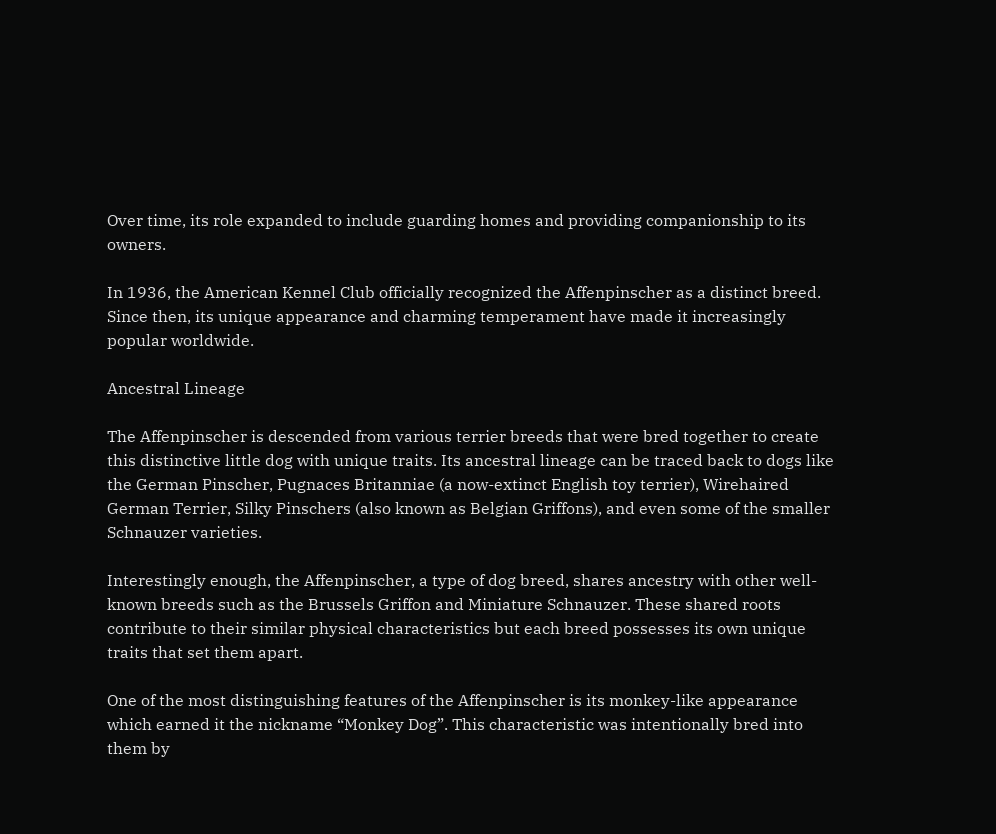Over time, its role expanded to include guarding homes and providing companionship to its owners.

In 1936, the American Kennel Club officially recognized the Affenpinscher as a distinct breed. Since then, its unique appearance and charming temperament have made it increasingly popular worldwide.

Ancestral Lineage

The Affenpinscher is descended from various terrier breeds that were bred together to create this distinctive little dog with unique traits. Its ancestral lineage can be traced back to dogs like the German Pinscher, Pugnaces Britanniae (a now-extinct English toy terrier), Wirehaired German Terrier, Silky Pinschers (also known as Belgian Griffons), and even some of the smaller Schnauzer varieties.

Interestingly enough, the Affenpinscher, a type of dog breed, shares ancestry with other well-known breeds such as the Brussels Griffon and Miniature Schnauzer. These shared roots contribute to their similar physical characteristics but each breed possesses its own unique traits that set them apart.

One of the most distinguishing features of the Affenpinscher is its monkey-like appearance which earned it the nickname “Monkey Dog”. This characteristic was intentionally bred into them by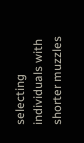selecting individuals with shorter muzzles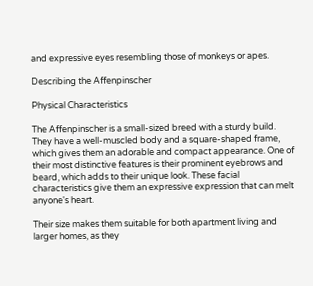and expressive eyes resembling those of monkeys or apes.

Describing the Affenpinscher

Physical Characteristics

The Affenpinscher is a small-sized breed with a sturdy build. They have a well-muscled body and a square-shaped frame, which gives them an adorable and compact appearance. One of their most distinctive features is their prominent eyebrows and beard, which adds to their unique look. These facial characteristics give them an expressive expression that can melt anyone's heart.

Their size makes them suitable for both apartment living and larger homes, as they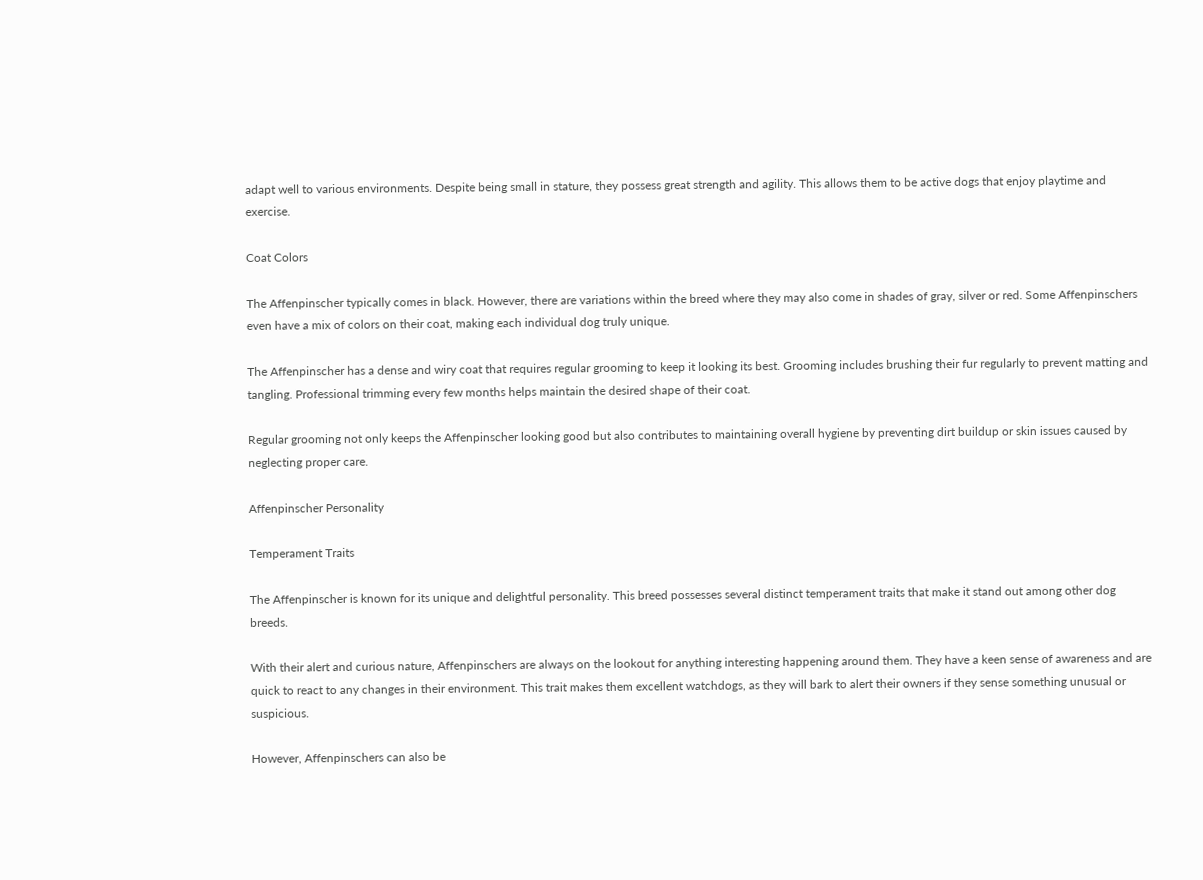adapt well to various environments. Despite being small in stature, they possess great strength and agility. This allows them to be active dogs that enjoy playtime and exercise.

Coat Colors

The Affenpinscher typically comes in black. However, there are variations within the breed where they may also come in shades of gray, silver or red. Some Affenpinschers even have a mix of colors on their coat, making each individual dog truly unique.

The Affenpinscher has a dense and wiry coat that requires regular grooming to keep it looking its best. Grooming includes brushing their fur regularly to prevent matting and tangling. Professional trimming every few months helps maintain the desired shape of their coat.

Regular grooming not only keeps the Affenpinscher looking good but also contributes to maintaining overall hygiene by preventing dirt buildup or skin issues caused by neglecting proper care.

Affenpinscher Personality

Temperament Traits

The Affenpinscher is known for its unique and delightful personality. This breed possesses several distinct temperament traits that make it stand out among other dog breeds.

With their alert and curious nature, Affenpinschers are always on the lookout for anything interesting happening around them. They have a keen sense of awareness and are quick to react to any changes in their environment. This trait makes them excellent watchdogs, as they will bark to alert their owners if they sense something unusual or suspicious.

However, Affenpinschers can also be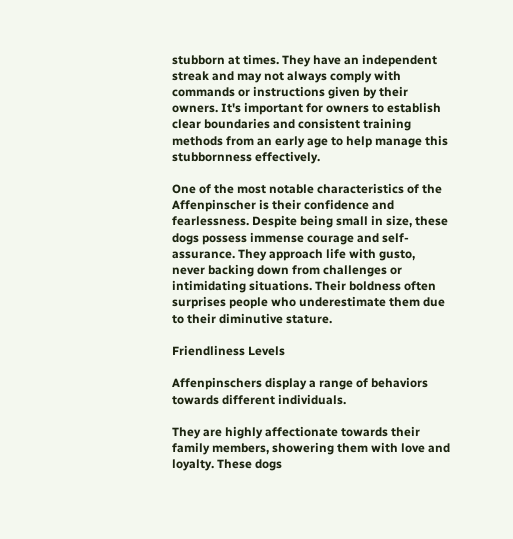stubborn at times. They have an independent streak and may not always comply with commands or instructions given by their owners. It's important for owners to establish clear boundaries and consistent training methods from an early age to help manage this stubbornness effectively.

One of the most notable characteristics of the Affenpinscher is their confidence and fearlessness. Despite being small in size, these dogs possess immense courage and self-assurance. They approach life with gusto, never backing down from challenges or intimidating situations. Their boldness often surprises people who underestimate them due to their diminutive stature.

Friendliness Levels

Affenpinschers display a range of behaviors towards different individuals.

They are highly affectionate towards their family members, showering them with love and loyalty. These dogs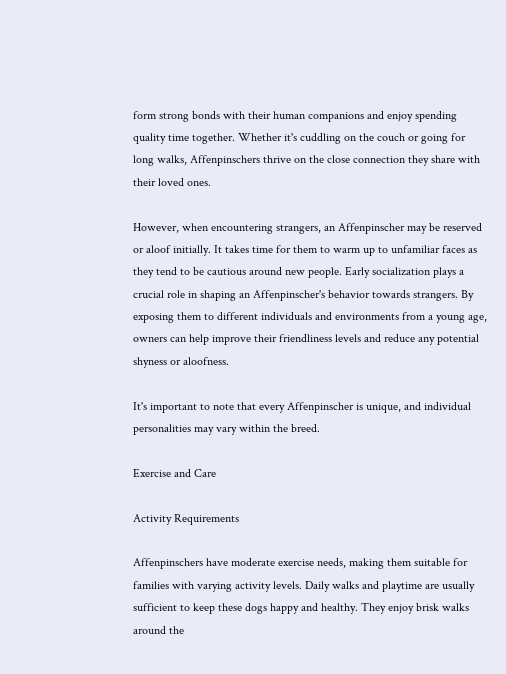form strong bonds with their human companions and enjoy spending quality time together. Whether it's cuddling on the couch or going for long walks, Affenpinschers thrive on the close connection they share with their loved ones.

However, when encountering strangers, an Affenpinscher may be reserved or aloof initially. It takes time for them to warm up to unfamiliar faces as they tend to be cautious around new people. Early socialization plays a crucial role in shaping an Affenpinscher's behavior towards strangers. By exposing them to different individuals and environments from a young age, owners can help improve their friendliness levels and reduce any potential shyness or aloofness.

It's important to note that every Affenpinscher is unique, and individual personalities may vary within the breed.

Exercise and Care

Activity Requirements

Affenpinschers have moderate exercise needs, making them suitable for families with varying activity levels. Daily walks and playtime are usually sufficient to keep these dogs happy and healthy. They enjoy brisk walks around the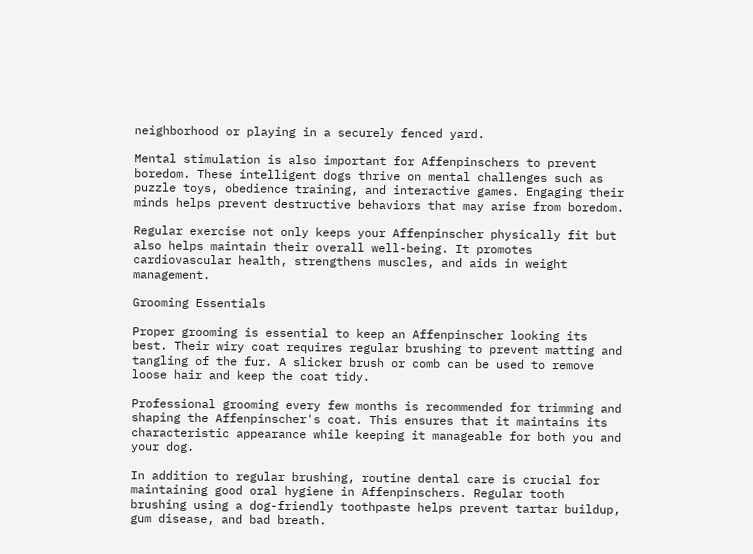neighborhood or playing in a securely fenced yard.

Mental stimulation is also important for Affenpinschers to prevent boredom. These intelligent dogs thrive on mental challenges such as puzzle toys, obedience training, and interactive games. Engaging their minds helps prevent destructive behaviors that may arise from boredom.

Regular exercise not only keeps your Affenpinscher physically fit but also helps maintain their overall well-being. It promotes cardiovascular health, strengthens muscles, and aids in weight management.

Grooming Essentials

Proper grooming is essential to keep an Affenpinscher looking its best. Their wiry coat requires regular brushing to prevent matting and tangling of the fur. A slicker brush or comb can be used to remove loose hair and keep the coat tidy.

Professional grooming every few months is recommended for trimming and shaping the Affenpinscher's coat. This ensures that it maintains its characteristic appearance while keeping it manageable for both you and your dog.

In addition to regular brushing, routine dental care is crucial for maintaining good oral hygiene in Affenpinschers. Regular tooth brushing using a dog-friendly toothpaste helps prevent tartar buildup, gum disease, and bad breath.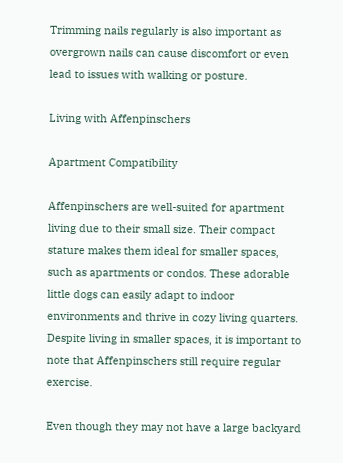Trimming nails regularly is also important as overgrown nails can cause discomfort or even lead to issues with walking or posture.

Living with Affenpinschers

Apartment Compatibility

Affenpinschers are well-suited for apartment living due to their small size. Their compact stature makes them ideal for smaller spaces, such as apartments or condos. These adorable little dogs can easily adapt to indoor environments and thrive in cozy living quarters. Despite living in smaller spaces, it is important to note that Affenpinschers still require regular exercise.

Even though they may not have a large backyard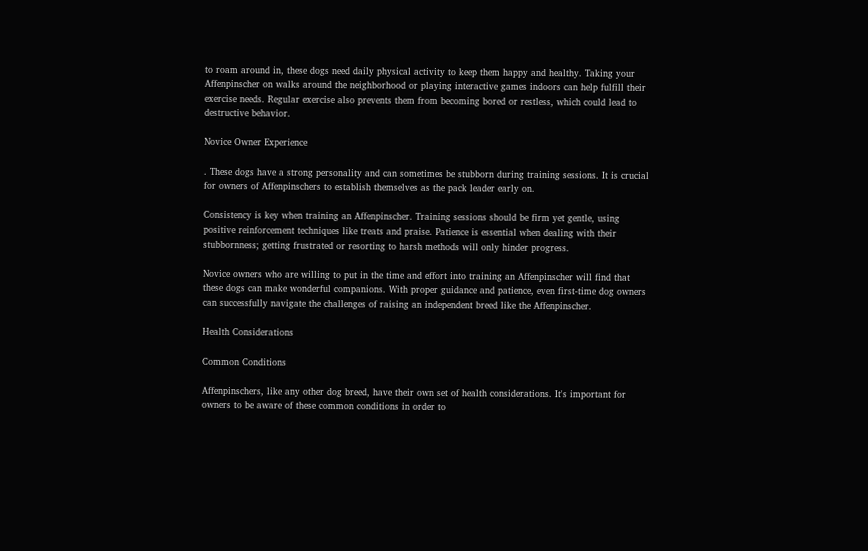to roam around in, these dogs need daily physical activity to keep them happy and healthy. Taking your Affenpinscher on walks around the neighborhood or playing interactive games indoors can help fulfill their exercise needs. Regular exercise also prevents them from becoming bored or restless, which could lead to destructive behavior.

Novice Owner Experience

. These dogs have a strong personality and can sometimes be stubborn during training sessions. It is crucial for owners of Affenpinschers to establish themselves as the pack leader early on.

Consistency is key when training an Affenpinscher. Training sessions should be firm yet gentle, using positive reinforcement techniques like treats and praise. Patience is essential when dealing with their stubbornness; getting frustrated or resorting to harsh methods will only hinder progress.

Novice owners who are willing to put in the time and effort into training an Affenpinscher will find that these dogs can make wonderful companions. With proper guidance and patience, even first-time dog owners can successfully navigate the challenges of raising an independent breed like the Affenpinscher.

Health Considerations

Common Conditions

Affenpinschers, like any other dog breed, have their own set of health considerations. It's important for owners to be aware of these common conditions in order to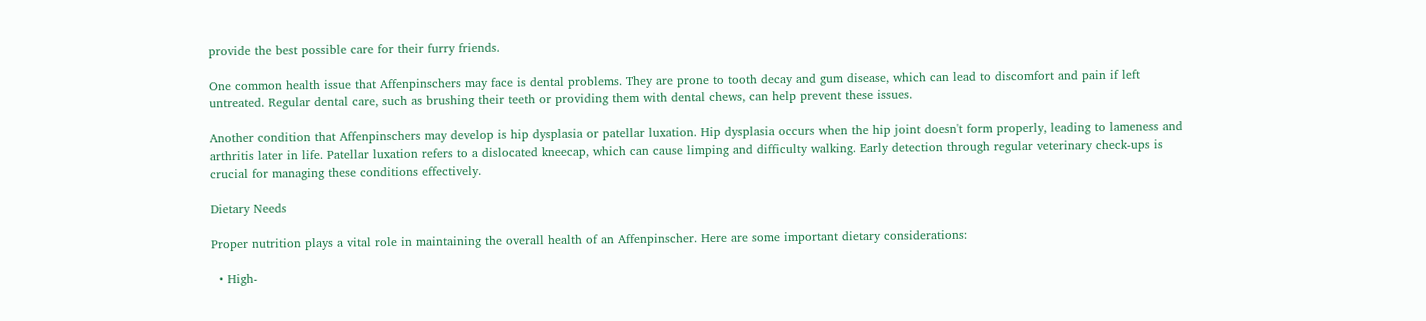provide the best possible care for their furry friends.

One common health issue that Affenpinschers may face is dental problems. They are prone to tooth decay and gum disease, which can lead to discomfort and pain if left untreated. Regular dental care, such as brushing their teeth or providing them with dental chews, can help prevent these issues.

Another condition that Affenpinschers may develop is hip dysplasia or patellar luxation. Hip dysplasia occurs when the hip joint doesn't form properly, leading to lameness and arthritis later in life. Patellar luxation refers to a dislocated kneecap, which can cause limping and difficulty walking. Early detection through regular veterinary check-ups is crucial for managing these conditions effectively.

Dietary Needs

Proper nutrition plays a vital role in maintaining the overall health of an Affenpinscher. Here are some important dietary considerations:

  • High-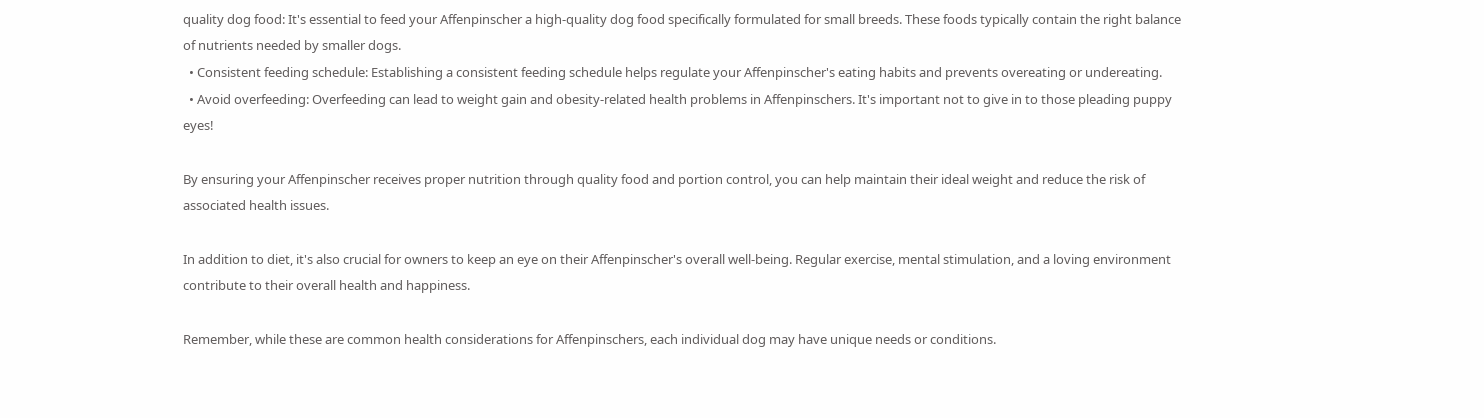quality dog food: It's essential to feed your Affenpinscher a high-quality dog food specifically formulated for small breeds. These foods typically contain the right balance of nutrients needed by smaller dogs.
  • Consistent feeding schedule: Establishing a consistent feeding schedule helps regulate your Affenpinscher's eating habits and prevents overeating or undereating.
  • Avoid overfeeding: Overfeeding can lead to weight gain and obesity-related health problems in Affenpinschers. It's important not to give in to those pleading puppy eyes!

By ensuring your Affenpinscher receives proper nutrition through quality food and portion control, you can help maintain their ideal weight and reduce the risk of associated health issues.

In addition to diet, it's also crucial for owners to keep an eye on their Affenpinscher's overall well-being. Regular exercise, mental stimulation, and a loving environment contribute to their overall health and happiness.

Remember, while these are common health considerations for Affenpinschers, each individual dog may have unique needs or conditions.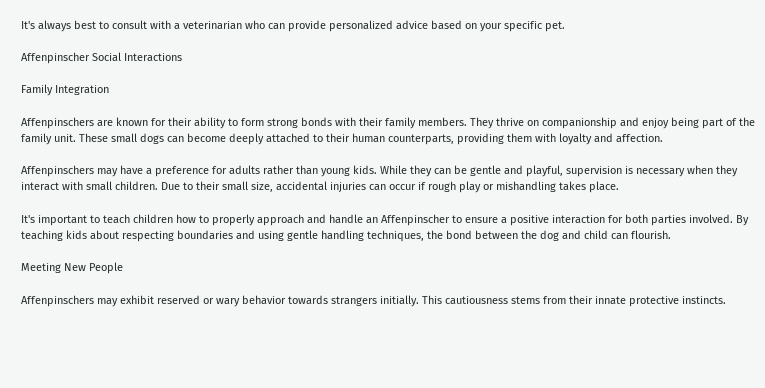It's always best to consult with a veterinarian who can provide personalized advice based on your specific pet.

Affenpinscher Social Interactions

Family Integration

Affenpinschers are known for their ability to form strong bonds with their family members. They thrive on companionship and enjoy being part of the family unit. These small dogs can become deeply attached to their human counterparts, providing them with loyalty and affection.

Affenpinschers may have a preference for adults rather than young kids. While they can be gentle and playful, supervision is necessary when they interact with small children. Due to their small size, accidental injuries can occur if rough play or mishandling takes place.

It's important to teach children how to properly approach and handle an Affenpinscher to ensure a positive interaction for both parties involved. By teaching kids about respecting boundaries and using gentle handling techniques, the bond between the dog and child can flourish.

Meeting New People

Affenpinschers may exhibit reserved or wary behavior towards strangers initially. This cautiousness stems from their innate protective instincts.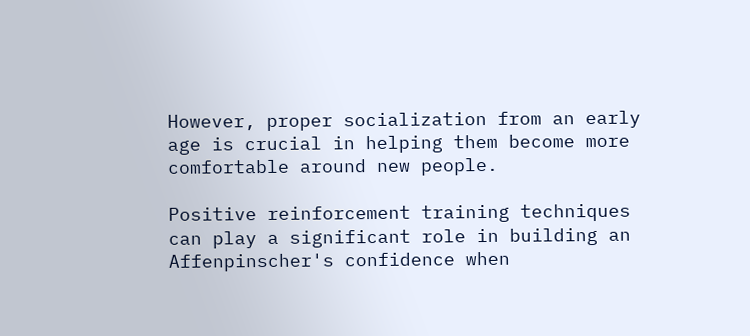However, proper socialization from an early age is crucial in helping them become more comfortable around new people.

Positive reinforcement training techniques can play a significant role in building an Affenpinscher's confidence when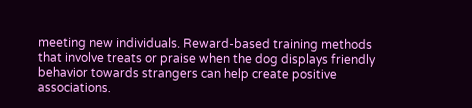meeting new individuals. Reward-based training methods that involve treats or praise when the dog displays friendly behavior towards strangers can help create positive associations.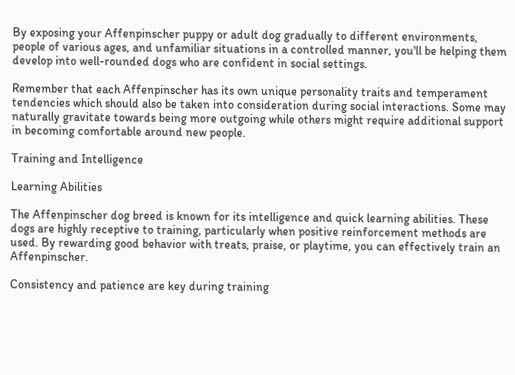By exposing your Affenpinscher puppy or adult dog gradually to different environments, people of various ages, and unfamiliar situations in a controlled manner, you'll be helping them develop into well-rounded dogs who are confident in social settings.

Remember that each Affenpinscher has its own unique personality traits and temperament tendencies which should also be taken into consideration during social interactions. Some may naturally gravitate towards being more outgoing while others might require additional support in becoming comfortable around new people.

Training and Intelligence

Learning Abilities

The Affenpinscher dog breed is known for its intelligence and quick learning abilities. These dogs are highly receptive to training, particularly when positive reinforcement methods are used. By rewarding good behavior with treats, praise, or playtime, you can effectively train an Affenpinscher.

Consistency and patience are key during training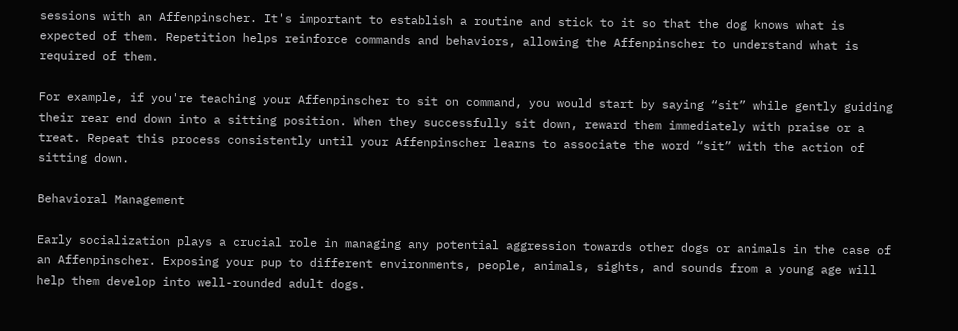sessions with an Affenpinscher. It's important to establish a routine and stick to it so that the dog knows what is expected of them. Repetition helps reinforce commands and behaviors, allowing the Affenpinscher to understand what is required of them.

For example, if you're teaching your Affenpinscher to sit on command, you would start by saying “sit” while gently guiding their rear end down into a sitting position. When they successfully sit down, reward them immediately with praise or a treat. Repeat this process consistently until your Affenpinscher learns to associate the word “sit” with the action of sitting down.

Behavioral Management

Early socialization plays a crucial role in managing any potential aggression towards other dogs or animals in the case of an Affenpinscher. Exposing your pup to different environments, people, animals, sights, and sounds from a young age will help them develop into well-rounded adult dogs.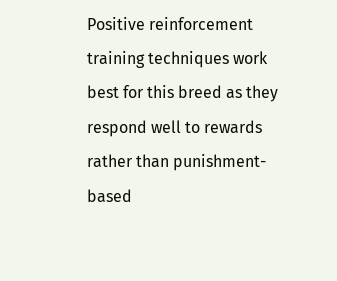Positive reinforcement training techniques work best for this breed as they respond well to rewards rather than punishment-based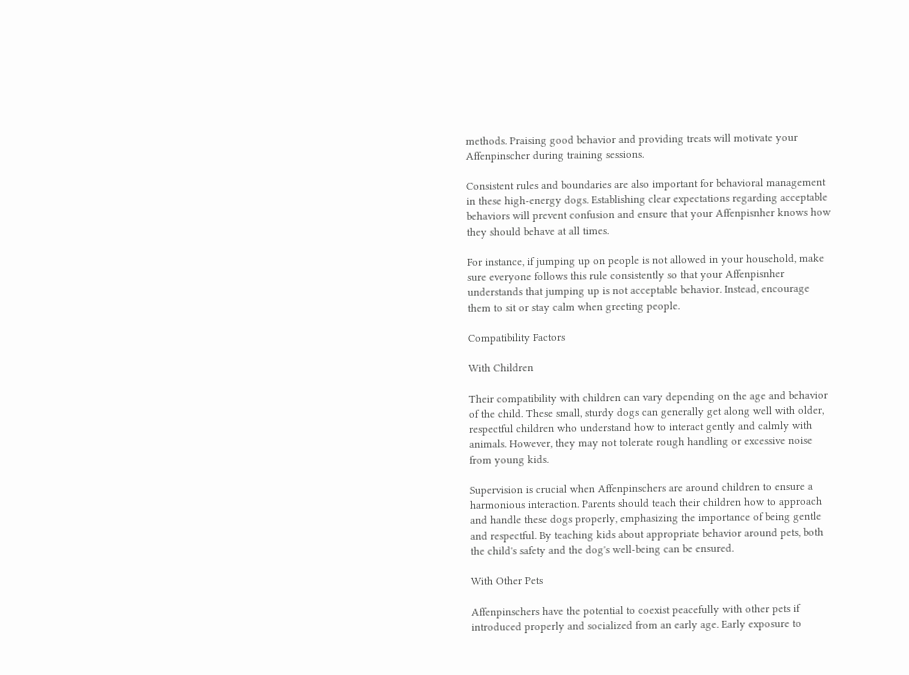methods. Praising good behavior and providing treats will motivate your Affenpinscher during training sessions.

Consistent rules and boundaries are also important for behavioral management in these high-energy dogs. Establishing clear expectations regarding acceptable behaviors will prevent confusion and ensure that your Affenpisnher knows how they should behave at all times.

For instance, if jumping up on people is not allowed in your household, make sure everyone follows this rule consistently so that your Affenpisnher understands that jumping up is not acceptable behavior. Instead, encourage them to sit or stay calm when greeting people.

Compatibility Factors

With Children

Their compatibility with children can vary depending on the age and behavior of the child. These small, sturdy dogs can generally get along well with older, respectful children who understand how to interact gently and calmly with animals. However, they may not tolerate rough handling or excessive noise from young kids.

Supervision is crucial when Affenpinschers are around children to ensure a harmonious interaction. Parents should teach their children how to approach and handle these dogs properly, emphasizing the importance of being gentle and respectful. By teaching kids about appropriate behavior around pets, both the child's safety and the dog's well-being can be ensured.

With Other Pets

Affenpinschers have the potential to coexist peacefully with other pets if introduced properly and socialized from an early age. Early exposure to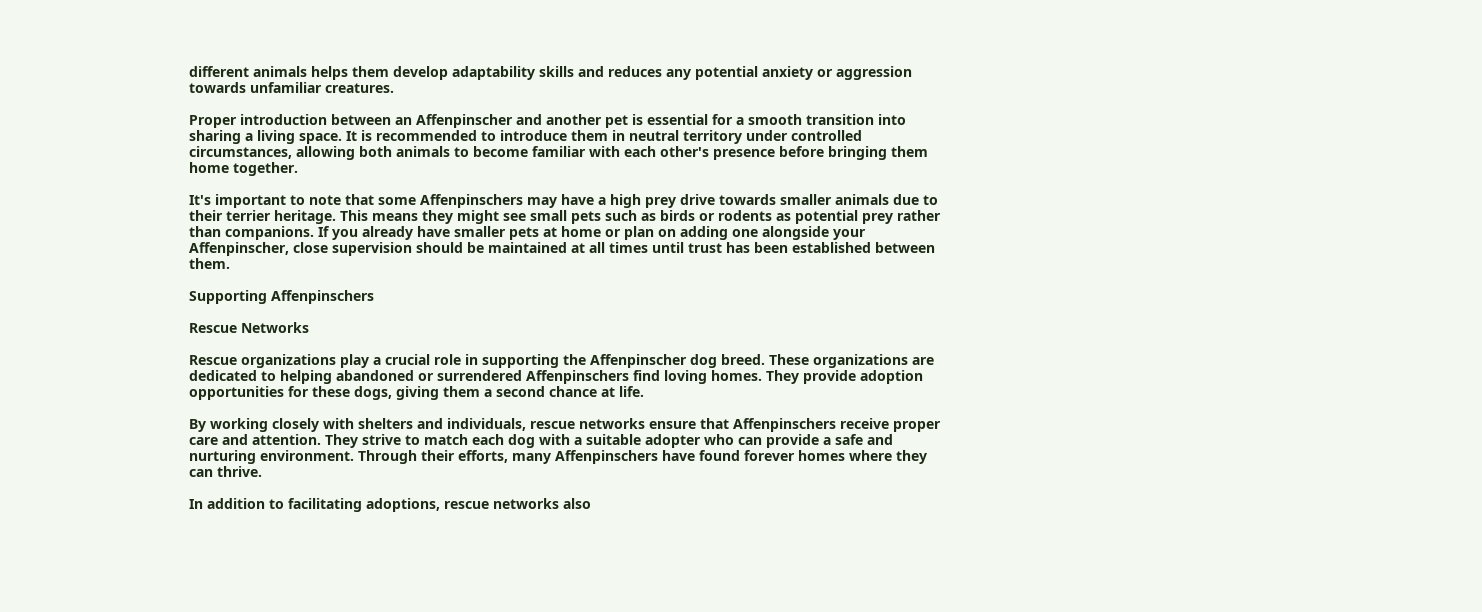different animals helps them develop adaptability skills and reduces any potential anxiety or aggression towards unfamiliar creatures.

Proper introduction between an Affenpinscher and another pet is essential for a smooth transition into sharing a living space. It is recommended to introduce them in neutral territory under controlled circumstances, allowing both animals to become familiar with each other's presence before bringing them home together.

It's important to note that some Affenpinschers may have a high prey drive towards smaller animals due to their terrier heritage. This means they might see small pets such as birds or rodents as potential prey rather than companions. If you already have smaller pets at home or plan on adding one alongside your Affenpinscher, close supervision should be maintained at all times until trust has been established between them.

Supporting Affenpinschers

Rescue Networks

Rescue organizations play a crucial role in supporting the Affenpinscher dog breed. These organizations are dedicated to helping abandoned or surrendered Affenpinschers find loving homes. They provide adoption opportunities for these dogs, giving them a second chance at life.

By working closely with shelters and individuals, rescue networks ensure that Affenpinschers receive proper care and attention. They strive to match each dog with a suitable adopter who can provide a safe and nurturing environment. Through their efforts, many Affenpinschers have found forever homes where they can thrive.

In addition to facilitating adoptions, rescue networks also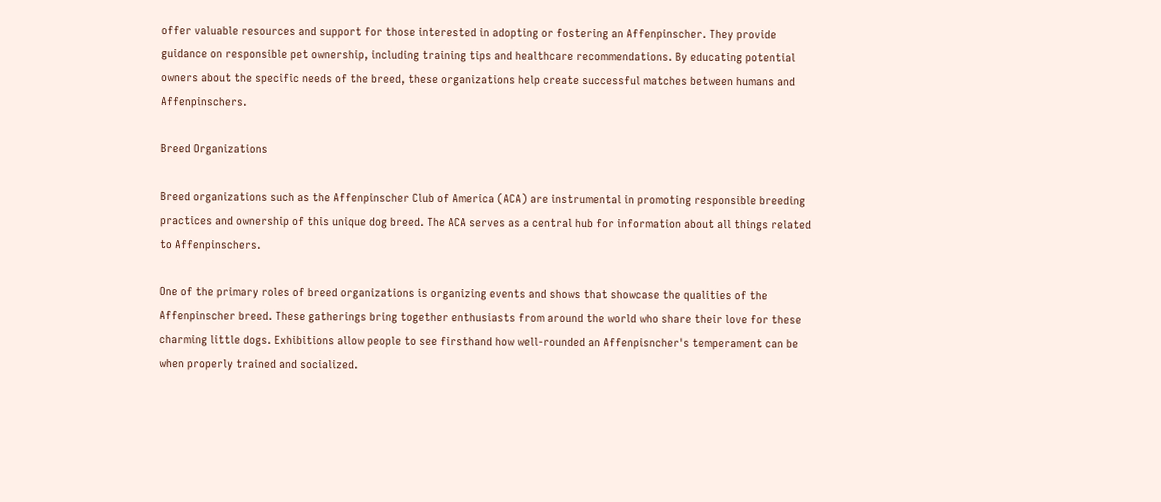offer valuable resources and support for those interested in adopting or fostering an Affenpinscher. They provide guidance on responsible pet ownership, including training tips and healthcare recommendations. By educating potential owners about the specific needs of the breed, these organizations help create successful matches between humans and Affenpinschers.

Breed Organizations

Breed organizations such as the Affenpinscher Club of America (ACA) are instrumental in promoting responsible breeding practices and ownership of this unique dog breed. The ACA serves as a central hub for information about all things related to Affenpinschers.

One of the primary roles of breed organizations is organizing events and shows that showcase the qualities of the Affenpinscher breed. These gatherings bring together enthusiasts from around the world who share their love for these charming little dogs. Exhibitions allow people to see firsthand how well-rounded an Affenpisncher's temperament can be when properly trained and socialized.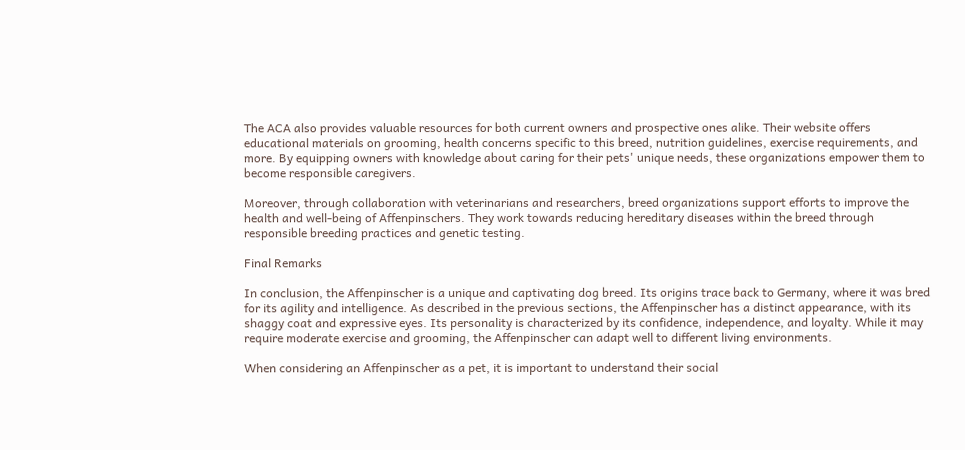The ACA also provides valuable resources for both current owners and prospective ones alike. Their website offers educational materials on grooming, health concerns specific to this breed, nutrition guidelines, exercise requirements, and more. By equipping owners with knowledge about caring for their pets' unique needs, these organizations empower them to become responsible caregivers.

Moreover, through collaboration with veterinarians and researchers, breed organizations support efforts to improve the health and well-being of Affenpinschers. They work towards reducing hereditary diseases within the breed through responsible breeding practices and genetic testing.

Final Remarks

In conclusion, the Affenpinscher is a unique and captivating dog breed. Its origins trace back to Germany, where it was bred for its agility and intelligence. As described in the previous sections, the Affenpinscher has a distinct appearance, with its shaggy coat and expressive eyes. Its personality is characterized by its confidence, independence, and loyalty. While it may require moderate exercise and grooming, the Affenpinscher can adapt well to different living environments.

When considering an Affenpinscher as a pet, it is important to understand their social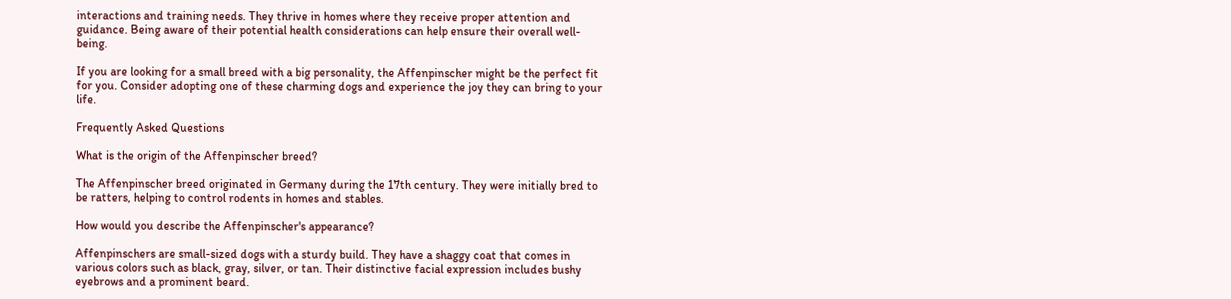interactions and training needs. They thrive in homes where they receive proper attention and guidance. Being aware of their potential health considerations can help ensure their overall well-being.

If you are looking for a small breed with a big personality, the Affenpinscher might be the perfect fit for you. Consider adopting one of these charming dogs and experience the joy they can bring to your life.

Frequently Asked Questions

What is the origin of the Affenpinscher breed?

The Affenpinscher breed originated in Germany during the 17th century. They were initially bred to be ratters, helping to control rodents in homes and stables.

How would you describe the Affenpinscher's appearance?

Affenpinschers are small-sized dogs with a sturdy build. They have a shaggy coat that comes in various colors such as black, gray, silver, or tan. Their distinctive facial expression includes bushy eyebrows and a prominent beard.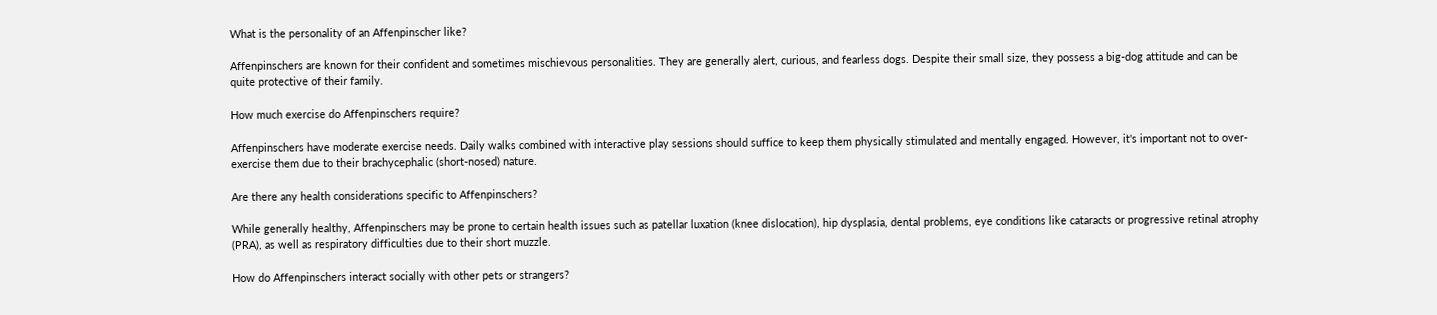What is the personality of an Affenpinscher like?

Affenpinschers are known for their confident and sometimes mischievous personalities. They are generally alert, curious, and fearless dogs. Despite their small size, they possess a big-dog attitude and can be quite protective of their family.

How much exercise do Affenpinschers require?

Affenpinschers have moderate exercise needs. Daily walks combined with interactive play sessions should suffice to keep them physically stimulated and mentally engaged. However, it's important not to over-exercise them due to their brachycephalic (short-nosed) nature.

Are there any health considerations specific to Affenpinschers?

While generally healthy, Affenpinschers may be prone to certain health issues such as patellar luxation (knee dislocation), hip dysplasia, dental problems, eye conditions like cataracts or progressive retinal atrophy (PRA), as well as respiratory difficulties due to their short muzzle.

How do Affenpinschers interact socially with other pets or strangers?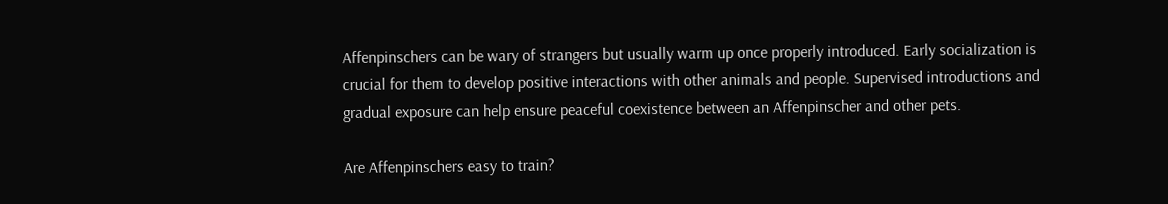Affenpinschers can be wary of strangers but usually warm up once properly introduced. Early socialization is crucial for them to develop positive interactions with other animals and people. Supervised introductions and gradual exposure can help ensure peaceful coexistence between an Affenpinscher and other pets.

Are Affenpinschers easy to train?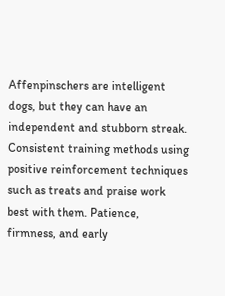Affenpinschers are intelligent dogs, but they can have an independent and stubborn streak. Consistent training methods using positive reinforcement techniques such as treats and praise work best with them. Patience, firmness, and early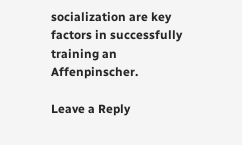socialization are key factors in successfully training an Affenpinscher.

Leave a Reply